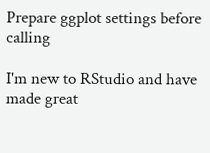Prepare ggplot settings before calling

I'm new to RStudio and have made great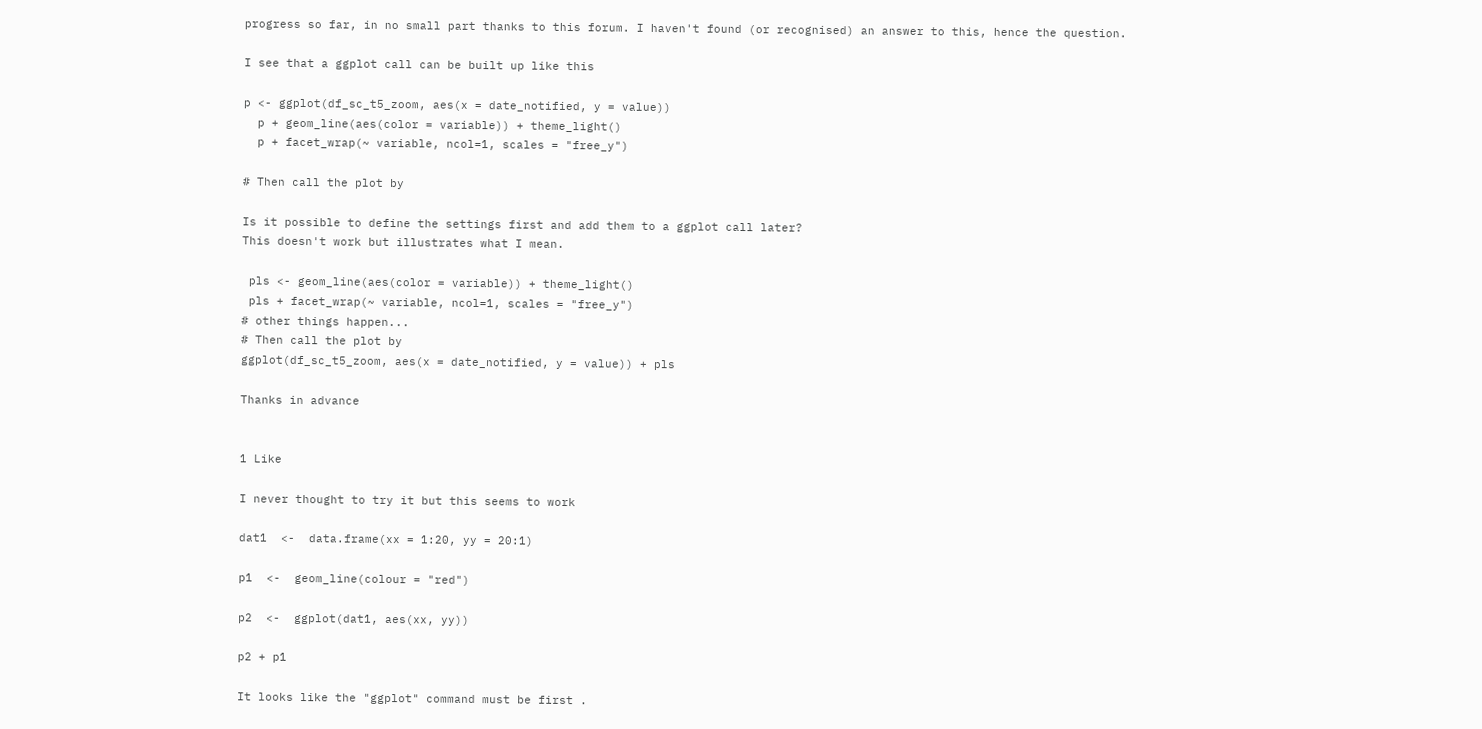progress so far, in no small part thanks to this forum. I haven't found (or recognised) an answer to this, hence the question.

I see that a ggplot call can be built up like this

p <- ggplot(df_sc_t5_zoom, aes(x = date_notified, y = value))
  p + geom_line(aes(color = variable)) + theme_light()
  p + facet_wrap(~ variable, ncol=1, scales = "free_y")

# Then call the plot by

Is it possible to define the settings first and add them to a ggplot call later?
This doesn't work but illustrates what I mean.

 pls <- geom_line(aes(color = variable)) + theme_light()
 pls + facet_wrap(~ variable, ncol=1, scales = "free_y")
# other things happen...
# Then call the plot by
ggplot(df_sc_t5_zoom, aes(x = date_notified, y = value)) + pls

Thanks in advance


1 Like

I never thought to try it but this seems to work

dat1  <-  data.frame(xx = 1:20, yy = 20:1)

p1  <-  geom_line(colour = "red")

p2  <-  ggplot(dat1, aes(xx, yy))

p2 + p1

It looks like the "ggplot" command must be first .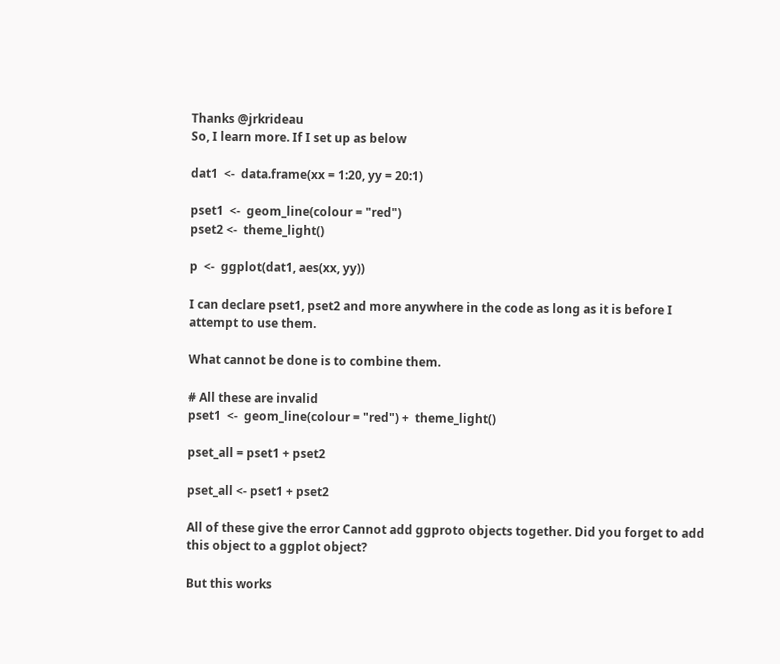Thanks @jrkrideau
So, I learn more. If I set up as below

dat1  <-  data.frame(xx = 1:20, yy = 20:1)

pset1  <-  geom_line(colour = "red")
pset2 <-  theme_light()

p  <-  ggplot(dat1, aes(xx, yy))

I can declare pset1, pset2 and more anywhere in the code as long as it is before I attempt to use them.

What cannot be done is to combine them.

# All these are invalid
pset1  <-  geom_line(colour = "red") +  theme_light()

pset_all = pset1 + pset2

pset_all <- pset1 + pset2

All of these give the error Cannot add ggproto objects together. Did you forget to add this object to a ggplot object?

But this works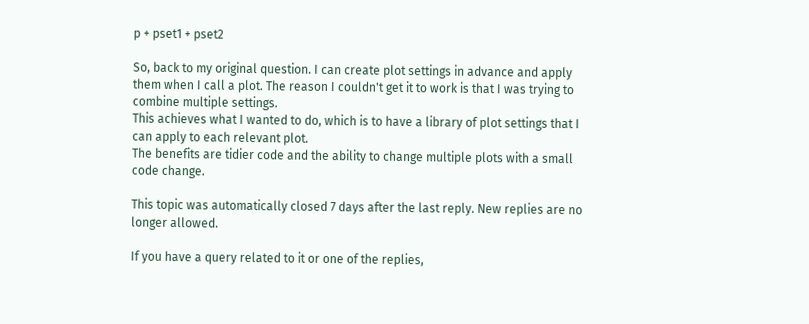p + pset1 + pset2

So, back to my original question. I can create plot settings in advance and apply them when I call a plot. The reason I couldn't get it to work is that I was trying to combine multiple settings.
This achieves what I wanted to do, which is to have a library of plot settings that I can apply to each relevant plot.
The benefits are tidier code and the ability to change multiple plots with a small code change.

This topic was automatically closed 7 days after the last reply. New replies are no longer allowed.

If you have a query related to it or one of the replies,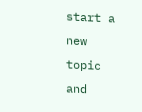start a new topic and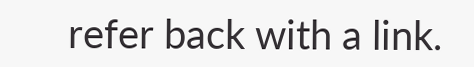refer back with a link.